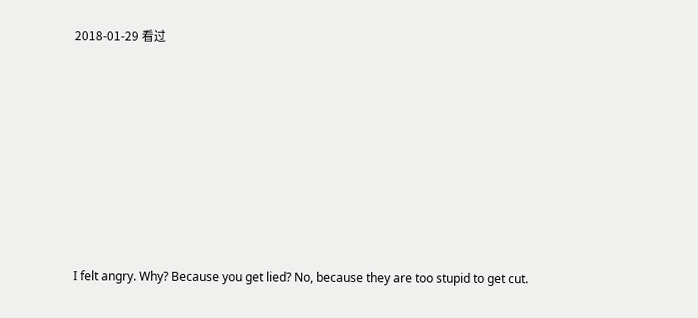2018-01-29 看过














I felt angry. Why? Because you get lied? No, because they are too stupid to get cut.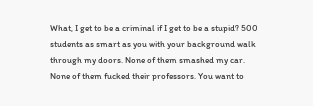What, I get to be a criminal if I get to be a stupid? 500 students as smart as you with your background walk through my doors. None of them smashed my car. None of them fucked their professors. You want to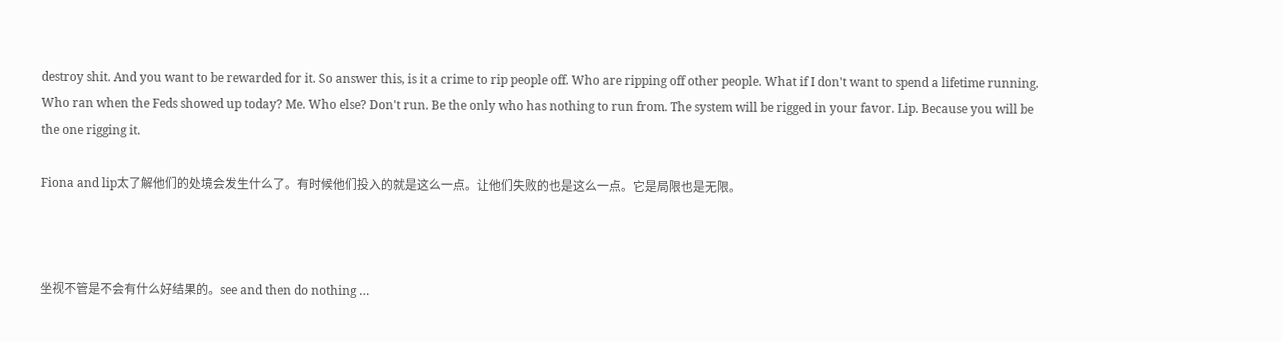destroy shit. And you want to be rewarded for it. So answer this, is it a crime to rip people off. Who are ripping off other people. What if I don't want to spend a lifetime running. Who ran when the Feds showed up today? Me. Who else? Don't run. Be the only who has nothing to run from. The system will be rigged in your favor. Lip. Because you will be the one rigging it.

Fiona and lip太了解他们的处境会发生什么了。有时候他们投入的就是这么一点。让他们失败的也是这么一点。它是局限也是无限。



坐视不管是不会有什么好结果的。see and then do nothing …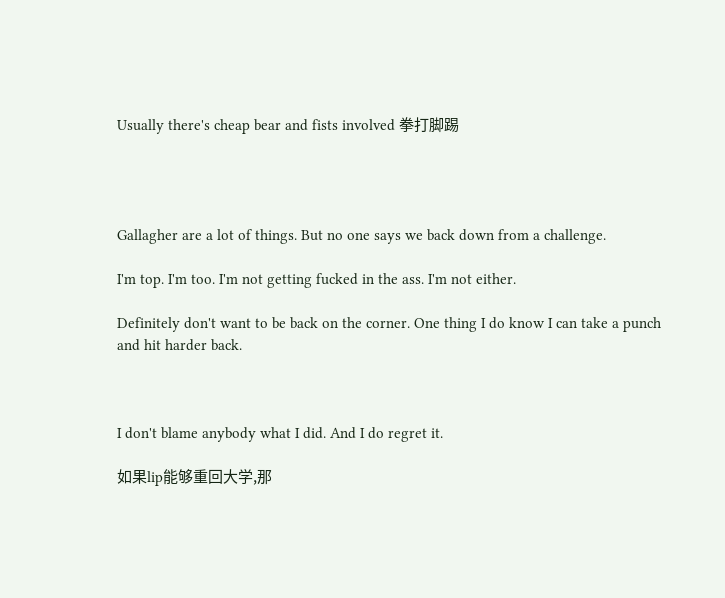Usually there's cheap bear and fists involved 拳打脚踢




Gallagher are a lot of things. But no one says we back down from a challenge.

I'm top. I'm too. I'm not getting fucked in the ass. I'm not either.

Definitely don't want to be back on the corner. One thing I do know I can take a punch and hit harder back.



I don't blame anybody what I did. And I do regret it.

如果lip能够重回大学,那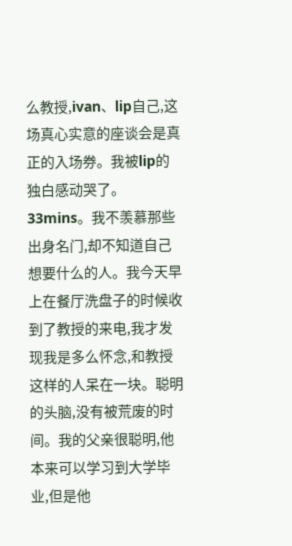么教授,ivan、lip自己,这场真心实意的座谈会是真正的入场券。我被lip的独白感动哭了。33mins。我不羡慕那些出身名门,却不知道自己想要什么的人。我今天早上在餐厅洗盘子的时候收到了教授的来电,我才发现我是多么怀念,和教授这样的人呆在一块。聪明的头脑,没有被荒废的时间。我的父亲很聪明,他本来可以学习到大学毕业,但是他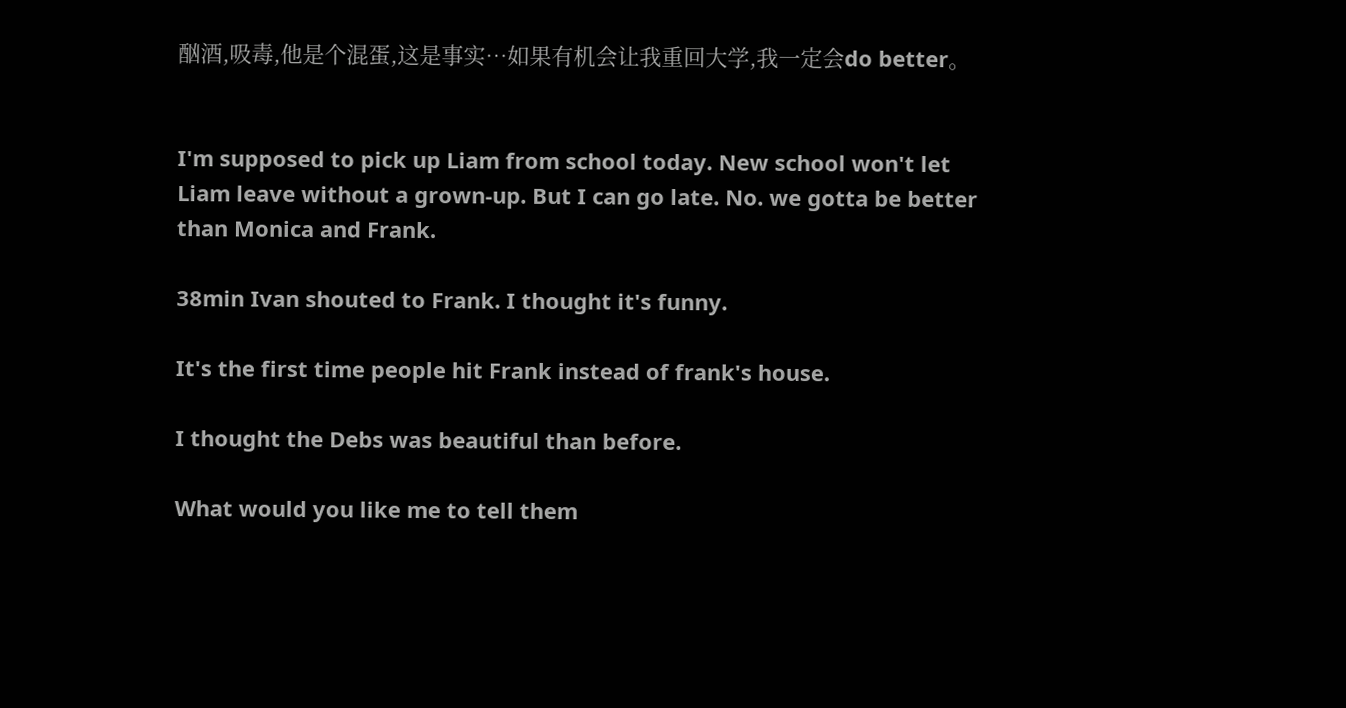酗酒,吸毒,他是个混蛋,这是事实…如果有机会让我重回大学,我一定会do better。


I'm supposed to pick up Liam from school today. New school won't let Liam leave without a grown-up. But I can go late. No. we gotta be better than Monica and Frank.

38min Ivan shouted to Frank. I thought it's funny.

It's the first time people hit Frank instead of frank's house.

I thought the Debs was beautiful than before.

What would you like me to tell them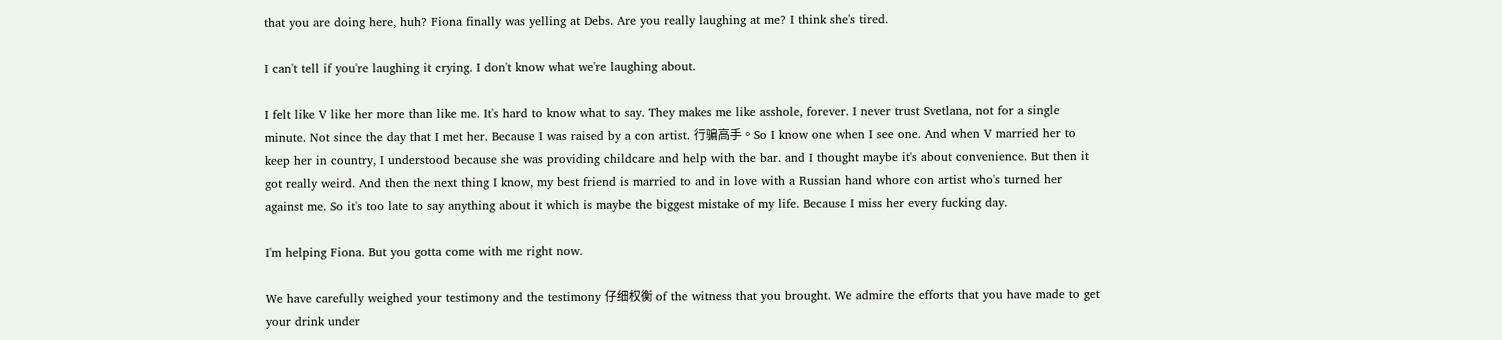that you are doing here, huh? Fiona finally was yelling at Debs. Are you really laughing at me? I think she's tired.

I can't tell if you're laughing it crying. I don't know what we're laughing about.

I felt like V like her more than like me. It's hard to know what to say. They makes me like asshole, forever. I never trust Svetlana, not for a single minute. Not since the day that I met her. Because I was raised by a con artist. 行骗高手。So I know one when I see one. And when V married her to keep her in country, I understood because she was providing childcare and help with the bar. and I thought maybe it's about convenience. But then it got really weird. And then the next thing I know, my best friend is married to and in love with a Russian hand whore con artist who's turned her against me. So it's too late to say anything about it which is maybe the biggest mistake of my life. Because I miss her every fucking day.

I'm helping Fiona. But you gotta come with me right now.

We have carefully weighed your testimony and the testimony 仔细权衡 of the witness that you brought. We admire the efforts that you have made to get your drink under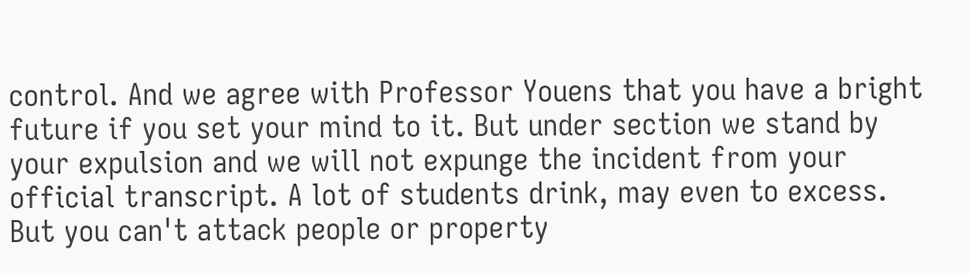control. And we agree with Professor Youens that you have a bright future if you set your mind to it. But under section we stand by your expulsion and we will not expunge the incident from your official transcript. A lot of students drink, may even to excess. But you can't attack people or property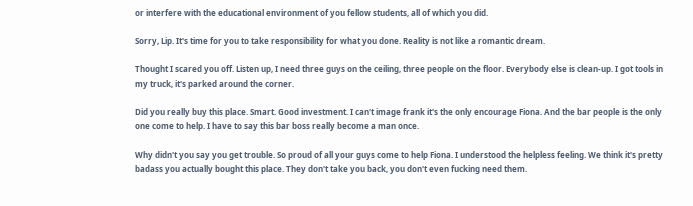or interfere with the educational environment of you fellow students, all of which you did.

Sorry, Lip. It's time for you to take responsibility for what you done. Reality is not like a romantic dream.

Thought I scared you off. Listen up, I need three guys on the ceiling, three people on the floor. Everybody else is clean-up. I got tools in my truck, it's parked around the corner.

Did you really buy this place. Smart. Good investment. I can't image frank it's the only encourage Fiona. And the bar people is the only one come to help. I have to say this bar boss really become a man once.

Why didn't you say you get trouble. So proud of all your guys come to help Fiona. I understood the helpless feeling. We think it's pretty badass you actually bought this place. They don't take you back, you don't even fucking need them.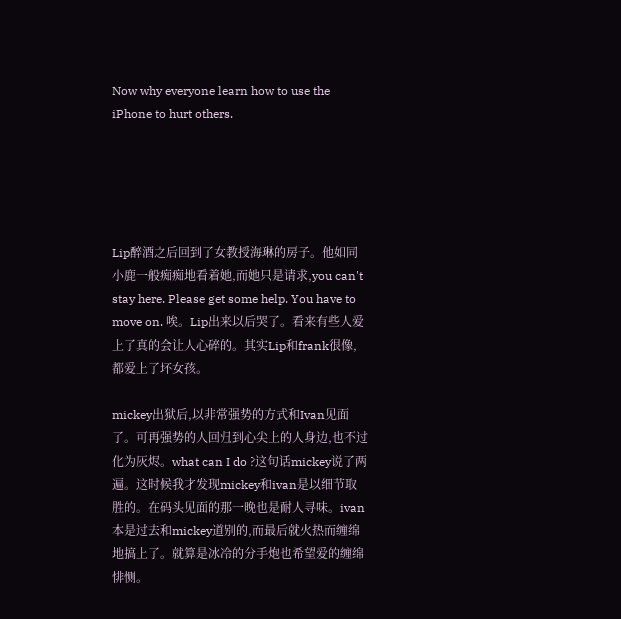Now why everyone learn how to use the iPhone to hurt others.





Lip醉酒之后回到了女教授海琳的房子。他如同小鹿一般痴痴地看着她,而她只是请求,you can't stay here. Please get some help. You have to move on. 唉。Lip出来以后哭了。看来有些人爱上了真的会让人心碎的。其实Lip和frank很像,都爱上了坏女孩。

mickey出狱后,以非常强势的方式和Ivan见面了。可再强势的人回归到心尖上的人身边,也不过化为灰烬。what can I do ?这句话mickey说了两遍。这时候我才发现mickey和ivan是以细节取胜的。在码头见面的那一晚也是耐人寻味。ivan本是过去和mickey道别的,而最后就火热而缠绵地搞上了。就算是冰冷的分手炮也希望爱的缠绵悱恻。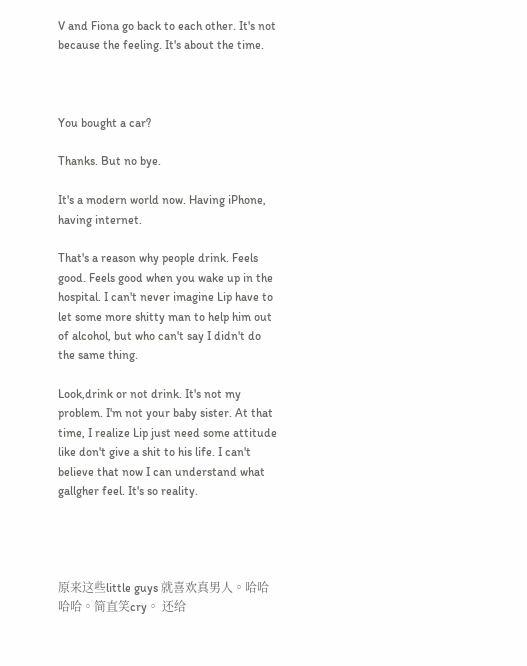V and Fiona go back to each other. It's not because the feeling. It's about the time.



You bought a car?

Thanks. But no bye.

It's a modern world now. Having iPhone, having internet.

That's a reason why people drink. Feels good. Feels good when you wake up in the hospital. I can't never imagine Lip have to let some more shitty man to help him out of alcohol, but who can't say I didn't do the same thing.

Look,drink or not drink. It's not my problem. I'm not your baby sister. At that time, I realize Lip just need some attitude like don't give a shit to his life. I can't believe that now I can understand what gallgher feel. It's so reality.




原来这些little guys 就喜欢真男人。哈哈哈哈。简直笑cry。 还给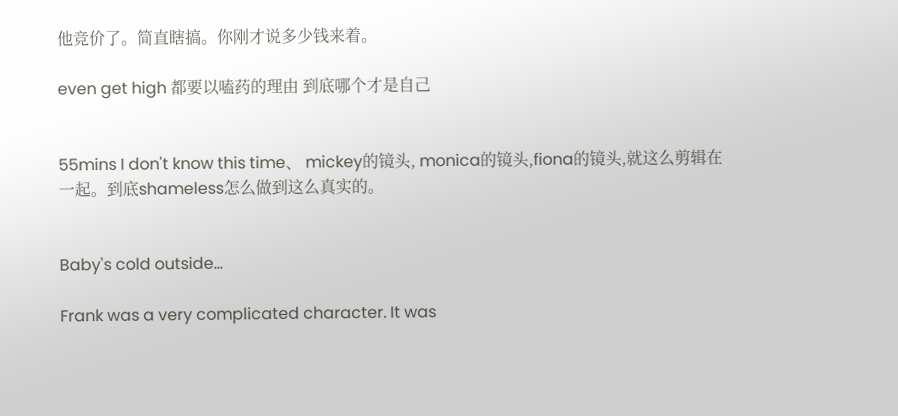他竞价了。简直瞎搞。你刚才说多少钱来着。

even get high 都要以嗑药的理由 到底哪个才是自己


55mins I don't know this time、 mickey的镜头, monica的镜头,fiona的镜头,就这么剪辑在一起。到底shameless怎么做到这么真实的。


Baby's cold outside…

Frank was a very complicated character. It was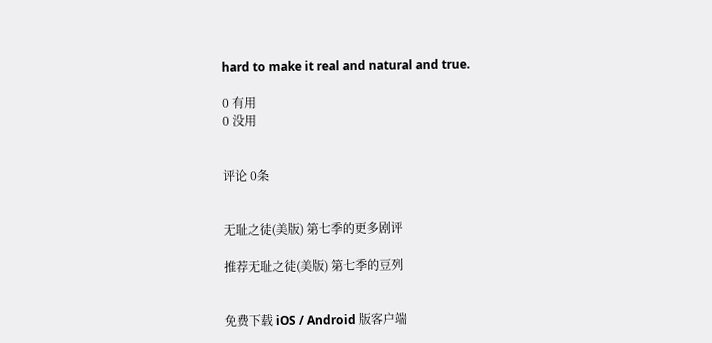hard to make it real and natural and true.

0 有用
0 没用


评论 0条


无耻之徒(美版) 第七季的更多剧评

推荐无耻之徒(美版) 第七季的豆列


免费下载 iOS / Android 版客户端